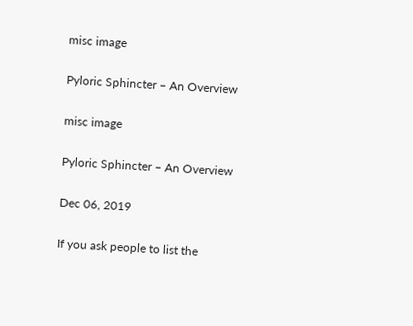misc image

Pyloric Sphincter – An Overview

misc image

Pyloric Sphincter – An Overview

Dec 06, 2019

If you ask people to list the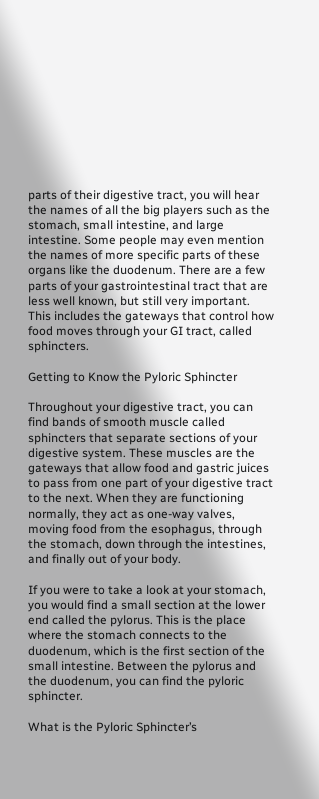parts of their digestive tract, you will hear the names of all the big players such as the stomach, small intestine, and large intestine. Some people may even mention the names of more specific parts of these organs like the duodenum. There are a few parts of your gastrointestinal tract that are less well known, but still very important. This includes the gateways that control how food moves through your GI tract, called sphincters.

Getting to Know the Pyloric Sphincter

Throughout your digestive tract, you can find bands of smooth muscle called sphincters that separate sections of your digestive system. These muscles are the gateways that allow food and gastric juices to pass from one part of your digestive tract to the next. When they are functioning normally, they act as one-way valves, moving food from the esophagus, through the stomach, down through the intestines, and finally out of your body.

If you were to take a look at your stomach, you would find a small section at the lower end called the pylorus. This is the place where the stomach connects to the duodenum, which is the first section of the small intestine. Between the pylorus and the duodenum, you can find the pyloric sphincter.

What is the Pyloric Sphincter’s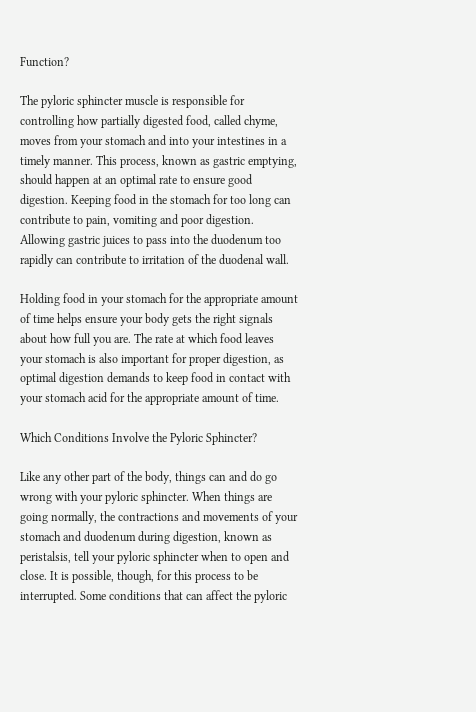Function?

The pyloric sphincter muscle is responsible for controlling how partially digested food, called chyme, moves from your stomach and into your intestines in a timely manner. This process, known as gastric emptying, should happen at an optimal rate to ensure good digestion. Keeping food in the stomach for too long can contribute to pain, vomiting and poor digestion. Allowing gastric juices to pass into the duodenum too rapidly can contribute to irritation of the duodenal wall.

Holding food in your stomach for the appropriate amount of time helps ensure your body gets the right signals about how full you are. The rate at which food leaves your stomach is also important for proper digestion, as optimal digestion demands to keep food in contact with your stomach acid for the appropriate amount of time.

Which Conditions Involve the Pyloric Sphincter?

Like any other part of the body, things can and do go wrong with your pyloric sphincter. When things are going normally, the contractions and movements of your stomach and duodenum during digestion, known as peristalsis, tell your pyloric sphincter when to open and close. It is possible, though, for this process to be interrupted. Some conditions that can affect the pyloric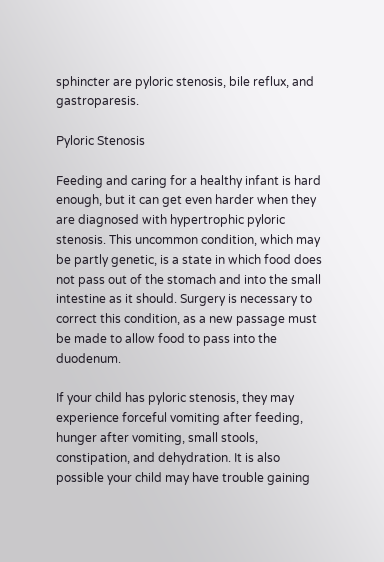sphincter are pyloric stenosis, bile reflux, and gastroparesis.

Pyloric Stenosis

Feeding and caring for a healthy infant is hard enough, but it can get even harder when they are diagnosed with hypertrophic pyloric stenosis. This uncommon condition, which may be partly genetic, is a state in which food does not pass out of the stomach and into the small intestine as it should. Surgery is necessary to correct this condition, as a new passage must be made to allow food to pass into the duodenum.

If your child has pyloric stenosis, they may experience forceful vomiting after feeding, hunger after vomiting, small stools, constipation, and dehydration. It is also possible your child may have trouble gaining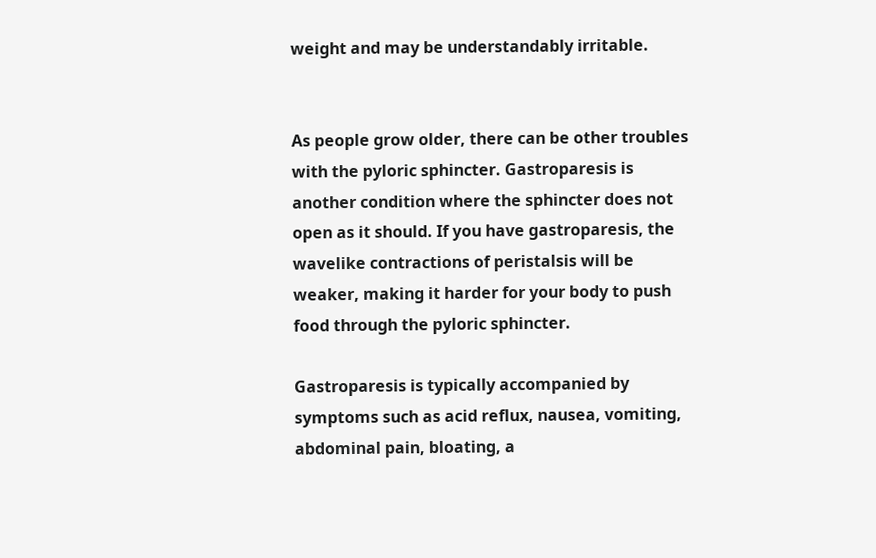weight and may be understandably irritable.


As people grow older, there can be other troubles with the pyloric sphincter. Gastroparesis is another condition where the sphincter does not open as it should. If you have gastroparesis, the wavelike contractions of peristalsis will be weaker, making it harder for your body to push food through the pyloric sphincter.

Gastroparesis is typically accompanied by symptoms such as acid reflux, nausea, vomiting, abdominal pain, bloating, a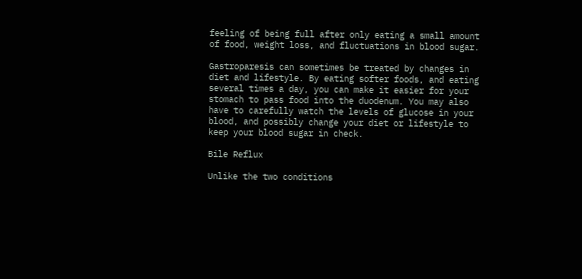feeling of being full after only eating a small amount of food, weight loss, and fluctuations in blood sugar.

Gastroparesis can sometimes be treated by changes in diet and lifestyle. By eating softer foods, and eating several times a day, you can make it easier for your stomach to pass food into the duodenum. You may also have to carefully watch the levels of glucose in your blood, and possibly change your diet or lifestyle to keep your blood sugar in check.

Bile Reflux

Unlike the two conditions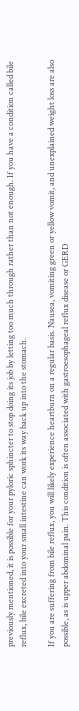previously mentioned, it is possible for your pyloric sphincter to stop doing its job by letting too much through rather than not enough. If you have a condition called bile reflux, bile excreted into your small intestine can work its way back up into the stomach.

If you are suffering from bile reflux, you will likely experience heartburn on a regular basis. Nausea, vomiting green or yellow vomit, and unexplained weight loss are also possible, as is upper abdominal pain. This condition is often associated with gastroesophageal reflux disease or GERD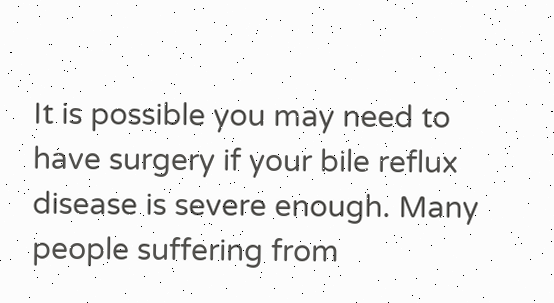It is possible you may need to have surgery if your bile reflux disease is severe enough. Many people suffering from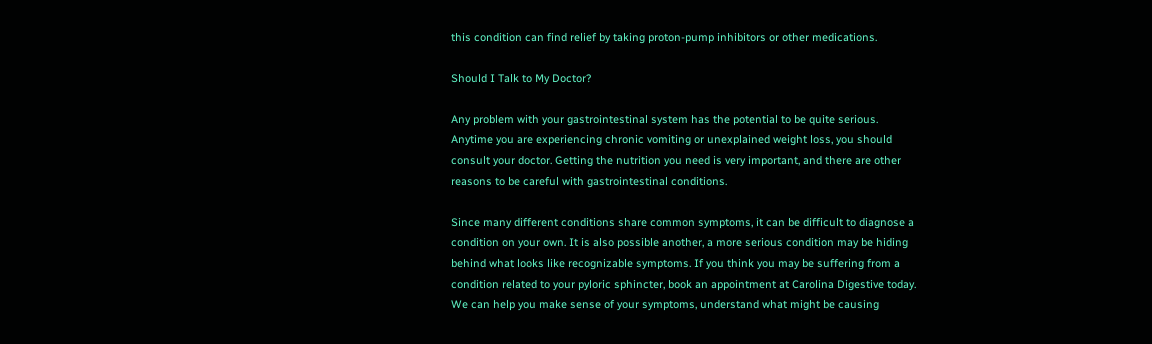this condition can find relief by taking proton-pump inhibitors or other medications.

Should I Talk to My Doctor?

Any problem with your gastrointestinal system has the potential to be quite serious. Anytime you are experiencing chronic vomiting or unexplained weight loss, you should consult your doctor. Getting the nutrition you need is very important, and there are other reasons to be careful with gastrointestinal conditions.

Since many different conditions share common symptoms, it can be difficult to diagnose a condition on your own. It is also possible another, a more serious condition may be hiding behind what looks like recognizable symptoms. If you think you may be suffering from a condition related to your pyloric sphincter, book an appointment at Carolina Digestive today. We can help you make sense of your symptoms, understand what might be causing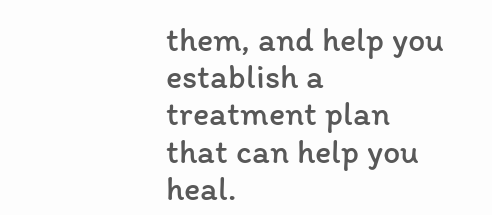them, and help you establish a treatment plan that can help you heal.